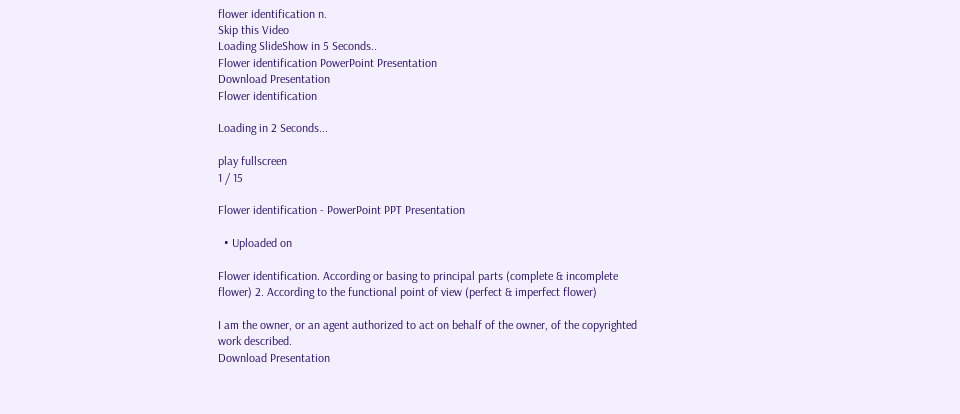flower identification n.
Skip this Video
Loading SlideShow in 5 Seconds..
Flower identification PowerPoint Presentation
Download Presentation
Flower identification

Loading in 2 Seconds...

play fullscreen
1 / 15

Flower identification - PowerPoint PPT Presentation

  • Uploaded on

Flower identification. According or basing to principal parts (complete & incomplete flower) 2. According to the functional point of view (perfect & imperfect flower)

I am the owner, or an agent authorized to act on behalf of the owner, of the copyrighted work described.
Download Presentation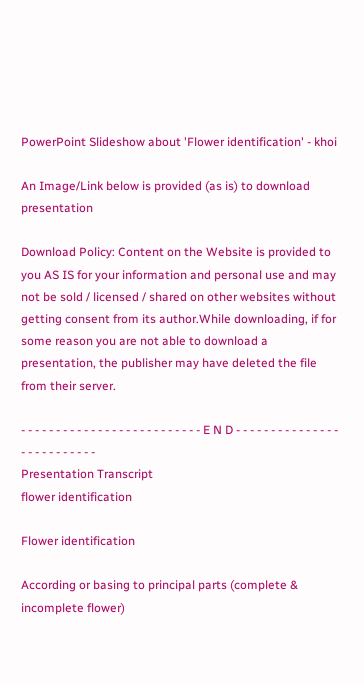PowerPoint Slideshow about 'Flower identification' - khoi

An Image/Link below is provided (as is) to download presentation

Download Policy: Content on the Website is provided to you AS IS for your information and personal use and may not be sold / licensed / shared on other websites without getting consent from its author.While downloading, if for some reason you are not able to download a presentation, the publisher may have deleted the file from their server.

- - - - - - - - - - - - - - - - - - - - - - - - - - E N D - - - - - - - - - - - - - - - - - - - - - - - - - -
Presentation Transcript
flower identification

Flower identification

According or basing to principal parts (complete & incomplete flower)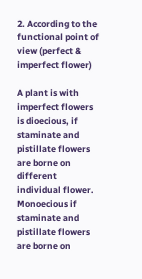2. According to the functional point of view (perfect & imperfect flower)

A plant is with imperfect flowers is dioecious, if staminate and pistillate flowers are borne on different individual flower. Monoecious if staminate and pistillate flowers are borne on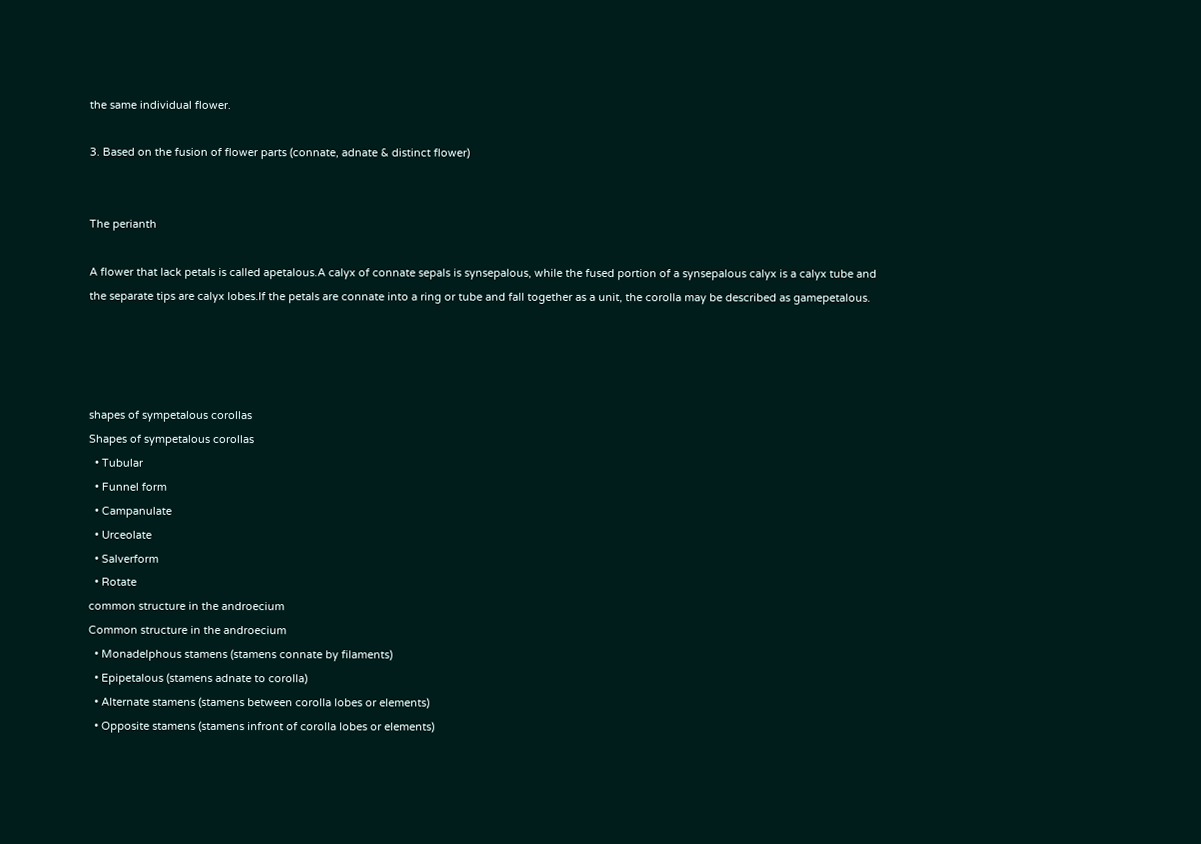the same individual flower.

3. Based on the fusion of flower parts (connate, adnate & distinct flower)


The perianth

A flower that lack petals is called apetalous.A calyx of connate sepals is synsepalous, while the fused portion of a synsepalous calyx is a calyx tube and the separate tips are calyx lobes.If the petals are connate into a ring or tube and fall together as a unit, the corolla may be described as gamepetalous.




shapes of sympetalous corollas
Shapes of sympetalous corollas
  • Tubular
  • Funnel form
  • Campanulate
  • Urceolate
  • Salverform
  • Rotate
common structure in the androecium
Common structure in the androecium
  • Monadelphous stamens (stamens connate by filaments)
  • Epipetalous (stamens adnate to corolla)
  • Alternate stamens (stamens between corolla lobes or elements)
  • Opposite stamens (stamens infront of corolla lobes or elements)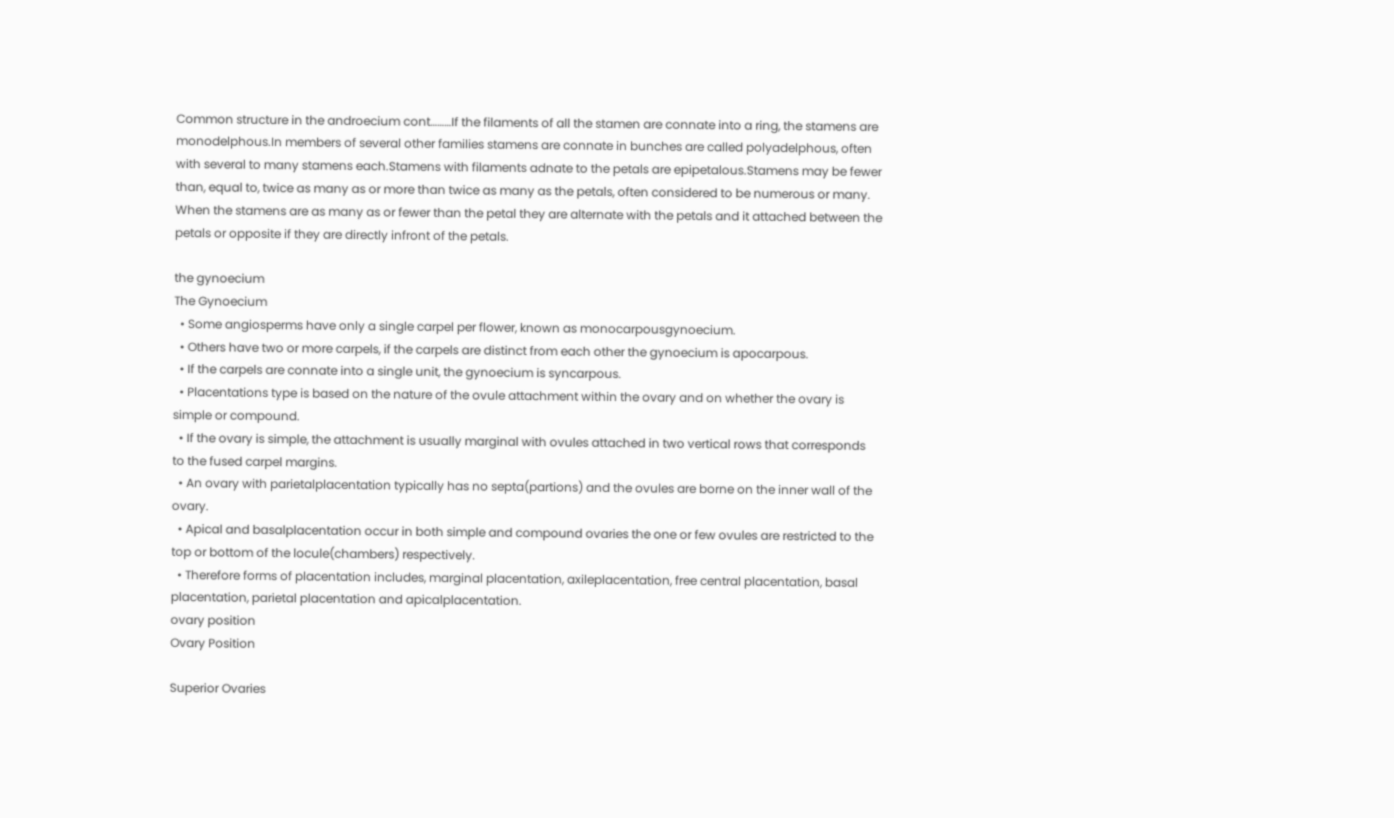Common structure in the androecium cont………If the filaments of all the stamen are connate into a ring, the stamens are monodelphous.In members of several other families stamens are connate in bunches are called polyadelphous, often with several to many stamens each.Stamens with filaments adnate to the petals are epipetalous.Stamens may be fewer than, equal to, twice as many as or more than twice as many as the petals, often considered to be numerous or many. When the stamens are as many as or fewer than the petal they are alternate with the petals and it attached between the petals or opposite if they are directly infront of the petals.

the gynoecium
The Gynoecium
  • Some angiosperms have only a single carpel per flower, known as monocarpousgynoecium.
  • Others have two or more carpels, if the carpels are distinct from each other the gynoecium is apocarpous.
  • If the carpels are connate into a single unit, the gynoecium is syncarpous.
  • Placentations type is based on the nature of the ovule attachment within the ovary and on whether the ovary is simple or compound.
  • If the ovary is simple, the attachment is usually marginal with ovules attached in two vertical rows that corresponds to the fused carpel margins.
  • An ovary with parietalplacentation typically has no septa(partions) and the ovules are borne on the inner wall of the ovary.
  • Apical and basalplacentation occur in both simple and compound ovaries the one or few ovules are restricted to the top or bottom of the locule(chambers) respectively.
  • Therefore forms of placentation includes, marginal placentation, axileplacentation, free central placentation, basal placentation, parietal placentation and apicalplacentation.
ovary position
Ovary Position

Superior Ovaries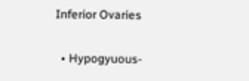Inferior Ovaries

  • Hypogyuous-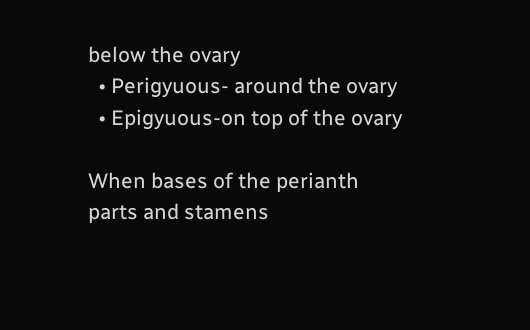below the ovary
  • Perigyuous- around the ovary
  • Epigyuous-on top of the ovary

When bases of the perianth parts and stamens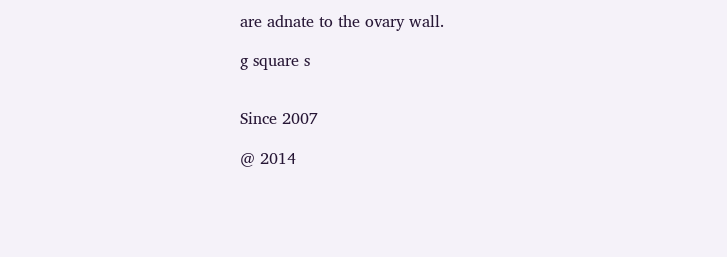are adnate to the ovary wall.

g square s


Since 2007

@ 2014